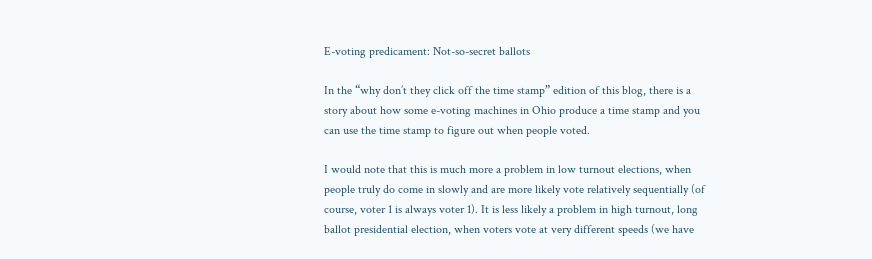E-voting predicament: Not-so-secret ballots

In the “why don’t they click off the time stamp” edition of this blog, there is a story about how some e-voting machines in Ohio produce a time stamp and you can use the time stamp to figure out when people voted.

I would note that this is much more a problem in low turnout elections, when people truly do come in slowly and are more likely vote relatively sequentially (of course, voter 1 is always voter 1). It is less likely a problem in high turnout, long ballot presidential election, when voters vote at very different speeds (we have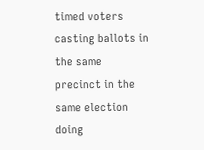timed voters casting ballots in the same precinct in the same election doing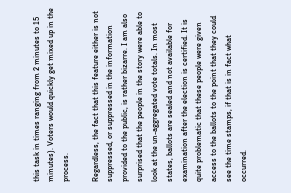this task in times ranging from 2 minutes to 15 minutes). Voters would quickly get mixed up in the process.

Regardless, the fact that this feature either is not suppressed, or suppressed in the information provided to the public, is rather bizarre. I am also surprised that the people in the story were able to look at the un-aggregated vote totals. In most states, ballots are sealed and not available for examination after the election is certified. It is quite problematic that these people were given access to the ballots to the point that they could see the time stamps, if that is in fact what occurred.